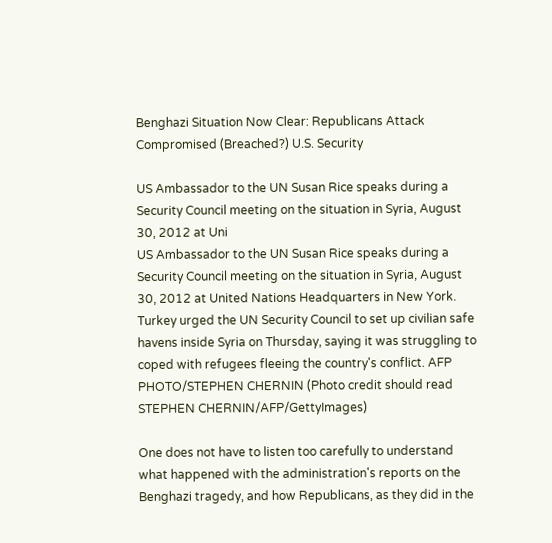Benghazi Situation Now Clear: Republicans Attack Compromised (Breached?) U.S. Security

US Ambassador to the UN Susan Rice speaks during a Security Council meeting on the situation in Syria, August 30, 2012 at Uni
US Ambassador to the UN Susan Rice speaks during a Security Council meeting on the situation in Syria, August 30, 2012 at United Nations Headquarters in New York. Turkey urged the UN Security Council to set up civilian safe havens inside Syria on Thursday, saying it was struggling to coped with refugees fleeing the country's conflict. AFP PHOTO/STEPHEN CHERNIN (Photo credit should read STEPHEN CHERNIN/AFP/GettyImages)

One does not have to listen too carefully to understand what happened with the administration's reports on the Benghazi tragedy, and how Republicans, as they did in the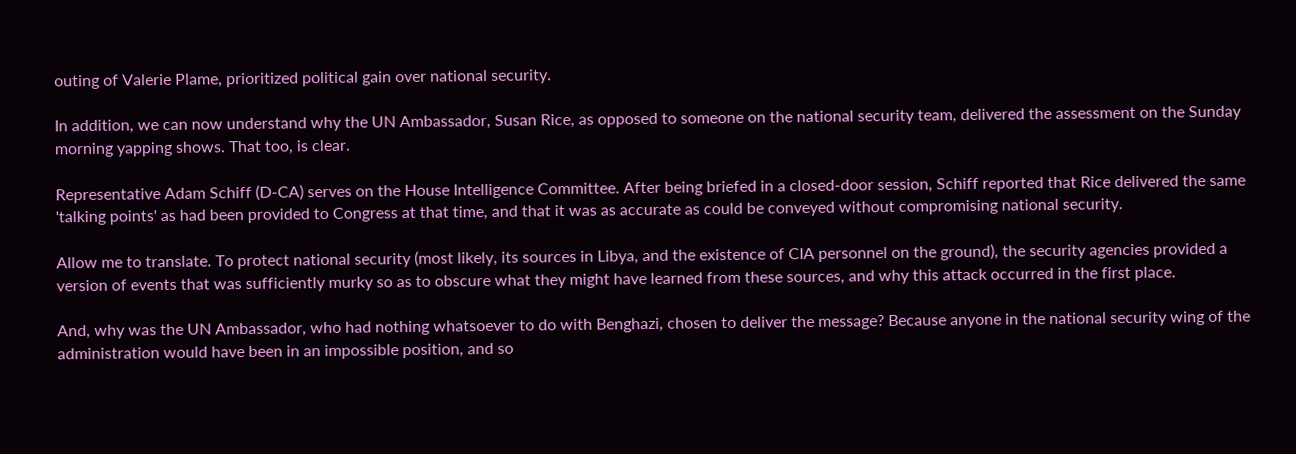outing of Valerie Plame, prioritized political gain over national security.

In addition, we can now understand why the UN Ambassador, Susan Rice, as opposed to someone on the national security team, delivered the assessment on the Sunday morning yapping shows. That too, is clear.

Representative Adam Schiff (D-CA) serves on the House Intelligence Committee. After being briefed in a closed-door session, Schiff reported that Rice delivered the same 'talking points' as had been provided to Congress at that time, and that it was as accurate as could be conveyed without compromising national security.

Allow me to translate. To protect national security (most likely, its sources in Libya, and the existence of CIA personnel on the ground), the security agencies provided a version of events that was sufficiently murky so as to obscure what they might have learned from these sources, and why this attack occurred in the first place.

And, why was the UN Ambassador, who had nothing whatsoever to do with Benghazi, chosen to deliver the message? Because anyone in the national security wing of the administration would have been in an impossible position, and so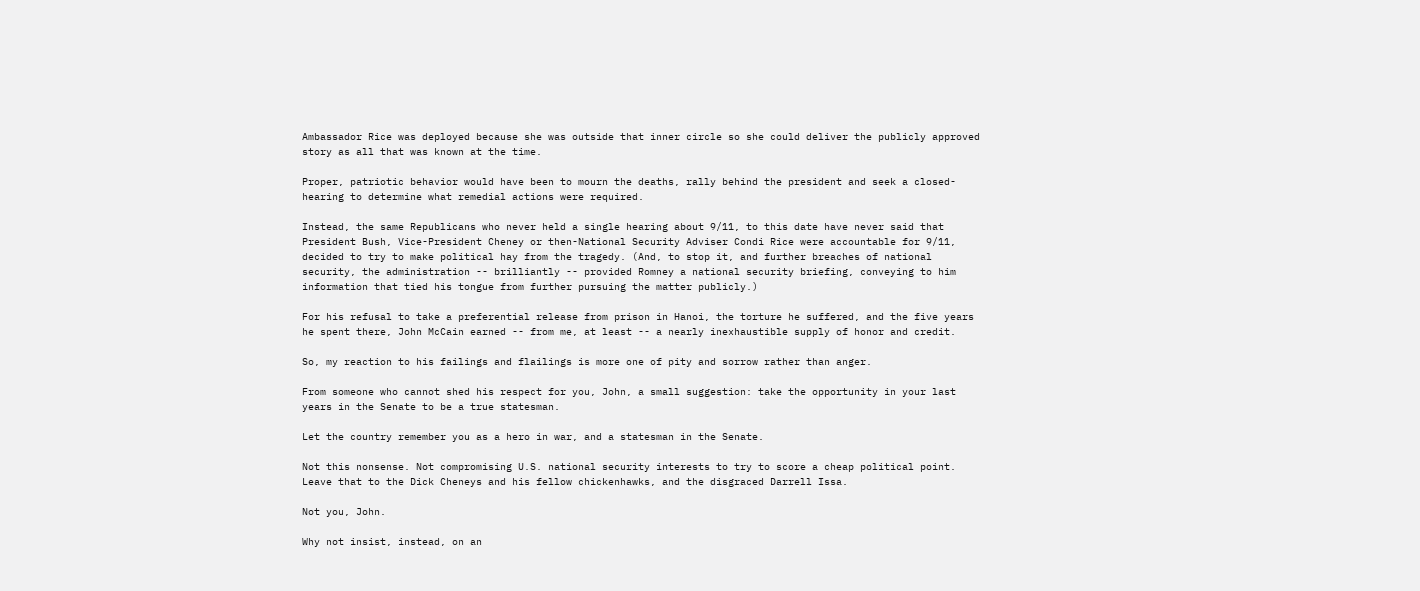Ambassador Rice was deployed because she was outside that inner circle so she could deliver the publicly approved story as all that was known at the time.

Proper, patriotic behavior would have been to mourn the deaths, rally behind the president and seek a closed-hearing to determine what remedial actions were required.

Instead, the same Republicans who never held a single hearing about 9/11, to this date have never said that President Bush, Vice-President Cheney or then-National Security Adviser Condi Rice were accountable for 9/11, decided to try to make political hay from the tragedy. (And, to stop it, and further breaches of national security, the administration -- brilliantly -- provided Romney a national security briefing, conveying to him information that tied his tongue from further pursuing the matter publicly.)

For his refusal to take a preferential release from prison in Hanoi, the torture he suffered, and the five years he spent there, John McCain earned -- from me, at least -- a nearly inexhaustible supply of honor and credit.

So, my reaction to his failings and flailings is more one of pity and sorrow rather than anger.

From someone who cannot shed his respect for you, John, a small suggestion: take the opportunity in your last years in the Senate to be a true statesman.

Let the country remember you as a hero in war, and a statesman in the Senate.

Not this nonsense. Not compromising U.S. national security interests to try to score a cheap political point. Leave that to the Dick Cheneys and his fellow chickenhawks, and the disgraced Darrell Issa.

Not you, John.

Why not insist, instead, on an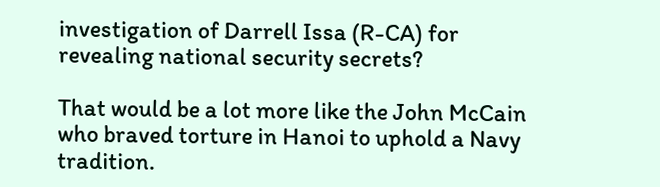investigation of Darrell Issa (R-CA) for revealing national security secrets?

That would be a lot more like the John McCain who braved torture in Hanoi to uphold a Navy tradition.